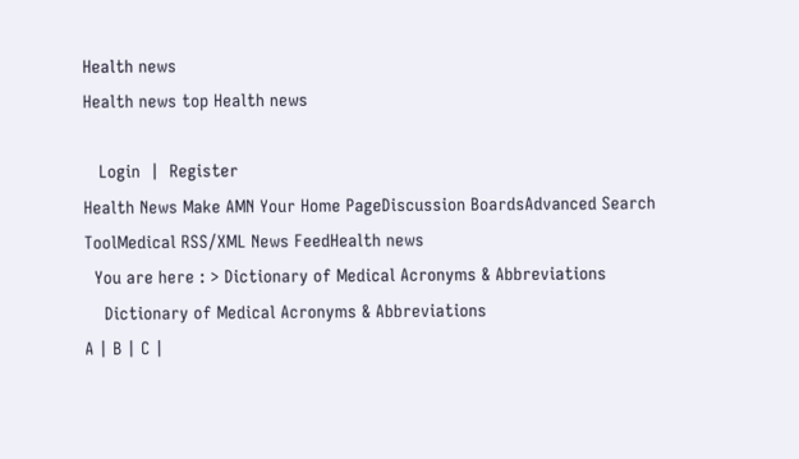Health news
Health news top Health news

   Login  |  Register
Health News Make AMN Your Home PageDiscussion BoardsAdvanced Search ToolMedical RSS/XML News FeedHealth news
  You are here : > Dictionary of Medical Acronyms & Abbreviations
    Dictionary of Medical Acronyms & Abbreviations
A | B | C |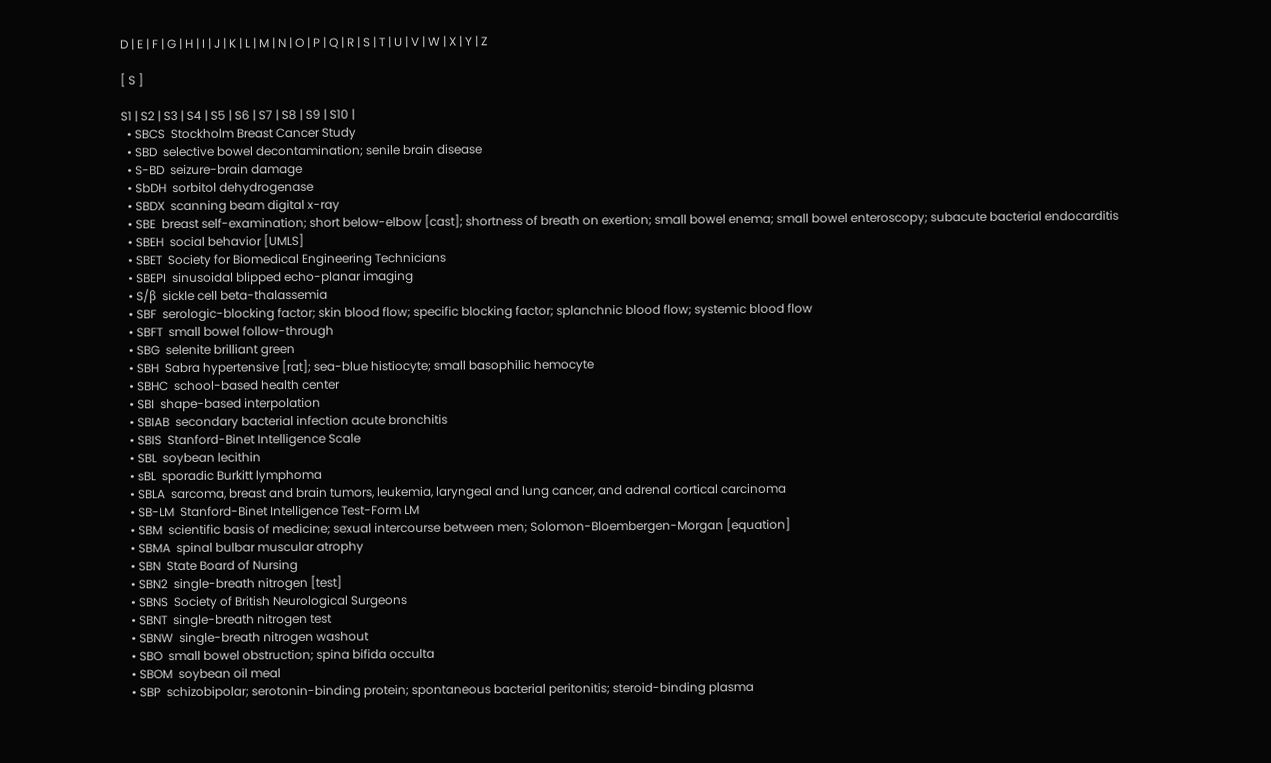D | E | F | G | H | I | J | K | L | M | N | O | P | Q | R | S | T | U | V | W | X | Y | Z

[ S ]

S1 | S2 | S3 | S4 | S5 | S6 | S7 | S8 | S9 | S10 |
  • SBCS  Stockholm Breast Cancer Study
  • SBD  selective bowel decontamination; senile brain disease
  • S-BD  seizure-brain damage
  • SbDH  sorbitol dehydrogenase
  • SBDX  scanning beam digital x-ray
  • SBE  breast self-examination; short below-elbow [cast]; shortness of breath on exertion; small bowel enema; small bowel enteroscopy; subacute bacterial endocarditis
  • SBEH  social behavior [UMLS]
  • SBET  Society for Biomedical Engineering Technicians
  • SBEPI  sinusoidal blipped echo-planar imaging
  • S/β  sickle cell beta-thalassemia
  • SBF  serologic-blocking factor; skin blood flow; specific blocking factor; splanchnic blood flow; systemic blood flow
  • SBFT  small bowel follow-through
  • SBG  selenite brilliant green
  • SBH  Sabra hypertensive [rat]; sea-blue histiocyte; small basophilic hemocyte
  • SBHC  school-based health center
  • SBI  shape-based interpolation
  • SBIAB  secondary bacterial infection acute bronchitis
  • SBIS  Stanford-Binet Intelligence Scale
  • SBL  soybean lecithin
  • sBL  sporadic Burkitt lymphoma
  • SBLA  sarcoma, breast and brain tumors, leukemia, laryngeal and lung cancer, and adrenal cortical carcinoma
  • SB-LM  Stanford-Binet Intelligence Test-Form LM
  • SBM  scientific basis of medicine; sexual intercourse between men; Solomon-Bloembergen-Morgan [equation]
  • SBMA  spinal bulbar muscular atrophy
  • SBN  State Board of Nursing
  • SBN2  single-breath nitrogen [test]
  • SBNS  Society of British Neurological Surgeons
  • SBNT  single-breath nitrogen test
  • SBNW  single-breath nitrogen washout
  • SBO  small bowel obstruction; spina bifida occulta
  • SBOM  soybean oil meal
  • SBP  schizobipolar; serotonin-binding protein; spontaneous bacterial peritonitis; steroid-binding plasma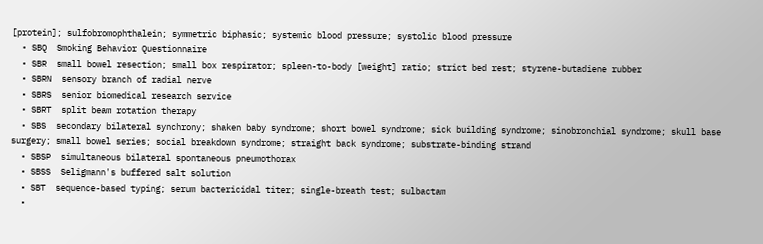[protein]; sulfobromophthalein; symmetric biphasic; systemic blood pressure; systolic blood pressure
  • SBQ  Smoking Behavior Questionnaire
  • SBR  small bowel resection; small box respirator; spleen-to-body [weight] ratio; strict bed rest; styrene-butadiene rubber
  • SBRN  sensory branch of radial nerve
  • SBRS  senior biomedical research service
  • SBRT  split beam rotation therapy
  • SBS  secondary bilateral synchrony; shaken baby syndrome; short bowel syndrome; sick building syndrome; sinobronchial syndrome; skull base surgery; small bowel series; social breakdown syndrome; straight back syndrome; substrate-binding strand
  • SBSP  simultaneous bilateral spontaneous pneumothorax
  • SBSS  Seligmann's buffered salt solution
  • SBT  sequence-based typing; serum bactericidal titer; single-breath test; sulbactam
  •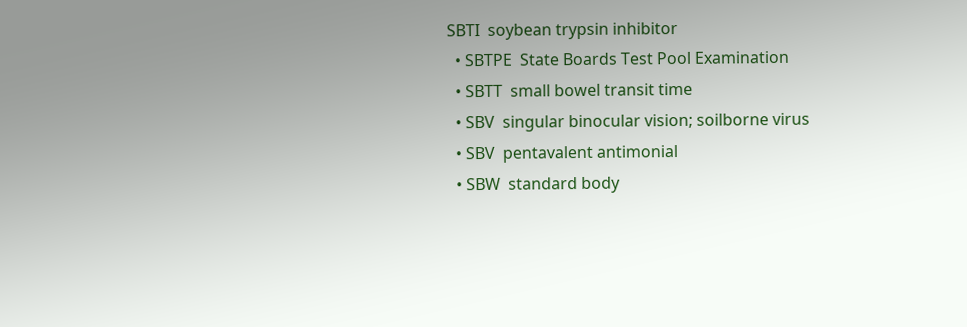SBTI  soybean trypsin inhibitor
  • SBTPE  State Boards Test Pool Examination
  • SBTT  small bowel transit time
  • SBV  singular binocular vision; soilborne virus
  • SBV  pentavalent antimonial
  • SBW  standard body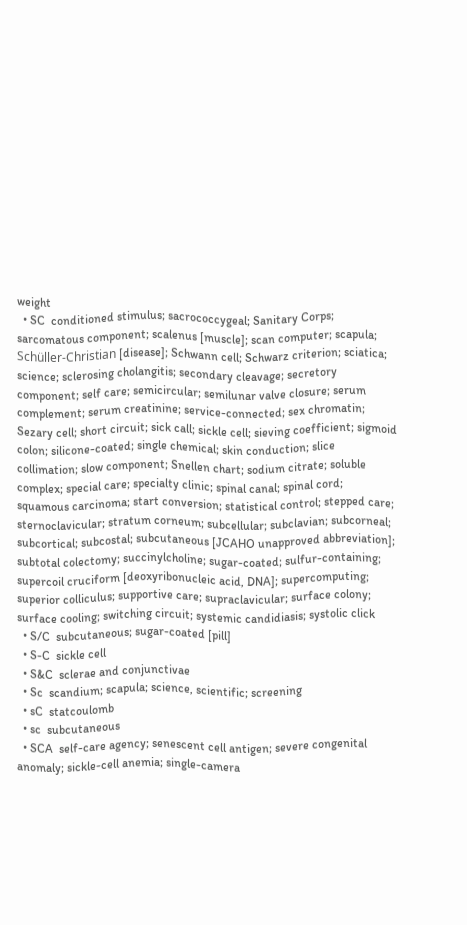weight
  • SC  conditioned stimulus; sacrococcygeal; Sanitary Corps; sarcomatous component; scalenus [muscle]; scan computer; scapula; Schüller-Christian [disease]; Schwann cell; Schwarz criterion; sciatica; science; sclerosing cholangitis; secondary cleavage; secretory component; self care; semicircular; semilunar valve closure; serum complement; serum creatinine; service-connected; sex chromatin; Sezary cell; short circuit; sick call; sickle cell; sieving coefficient; sigmoid colon; silicone-coated; single chemical; skin conduction; slice collimation; slow component; Snellen chart; sodium citrate; soluble complex; special care; specialty clinic; spinal canal; spinal cord; squamous carcinoma; start conversion; statistical control; stepped care; sternoclavicular; stratum corneum; subcellular; subclavian; subcorneal; subcortical; subcostal; subcutaneous [JCAHO unapproved abbreviation]; subtotal colectomy; succinylcholine; sugar-coated; sulfur-containing; supercoil cruciform [deoxyribonucleic acid, DNA]; supercomputing; superior colliculus; supportive care; supraclavicular; surface colony; surface cooling; switching circuit; systemic candidiasis; systolic click
  • S/C  subcutaneous; sugar-coated [pill]
  • S-C  sickle cell
  • S&C  sclerae and conjunctivae
  • Sc  scandium; scapula; science, scientific; screening
  • sC  statcoulomb
  • sc  subcutaneous
  • SCA  self-care agency; senescent cell antigen; severe congenital anomaly; sickle-cell anemia; single-camera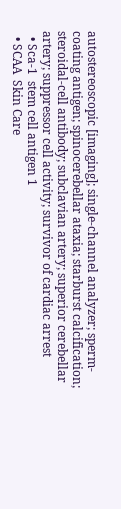autostereoscopic [imaging]; single-channel analyzer; sperm-coating antigen; spinocerebellar ataxia; starburst calcification; steroidal-cell antibody; subclavian artery; superior cerebellar artery; suppressor cell activity; survivor of cardiac arrest
  • Sca-1  stem cell antigen 1
  • SCAA  Skin Care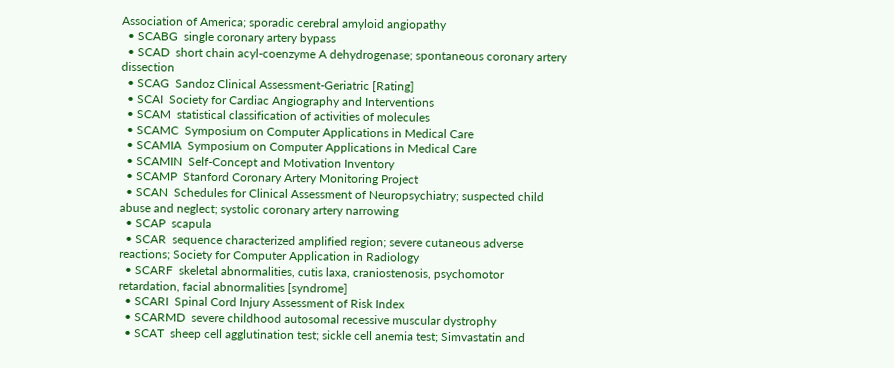Association of America; sporadic cerebral amyloid angiopathy
  • SCABG  single coronary artery bypass
  • SCAD  short chain acyl-coenzyme A dehydrogenase; spontaneous coronary artery dissection
  • SCAG  Sandoz Clinical Assessment-Geriatric [Rating]
  • SCAI  Society for Cardiac Angiography and Interventions
  • SCAM  statistical classification of activities of molecules
  • SCAMC  Symposium on Computer Applications in Medical Care
  • SCAMIA  Symposium on Computer Applications in Medical Care
  • SCAMIN  Self-Concept and Motivation Inventory
  • SCAMP  Stanford Coronary Artery Monitoring Project
  • SCAN  Schedules for Clinical Assessment of Neuropsychiatry; suspected child abuse and neglect; systolic coronary artery narrowing
  • SCAP  scapula
  • SCAR  sequence characterized amplified region; severe cutaneous adverse reactions; Society for Computer Application in Radiology
  • SCARF  skeletal abnormalities, cutis laxa, craniostenosis, psychomotor retardation, facial abnormalities [syndrome]
  • SCARI  Spinal Cord Injury Assessment of Risk Index
  • SCARMD  severe childhood autosomal recessive muscular dystrophy
  • SCAT  sheep cell agglutination test; sickle cell anemia test; Simvastatin and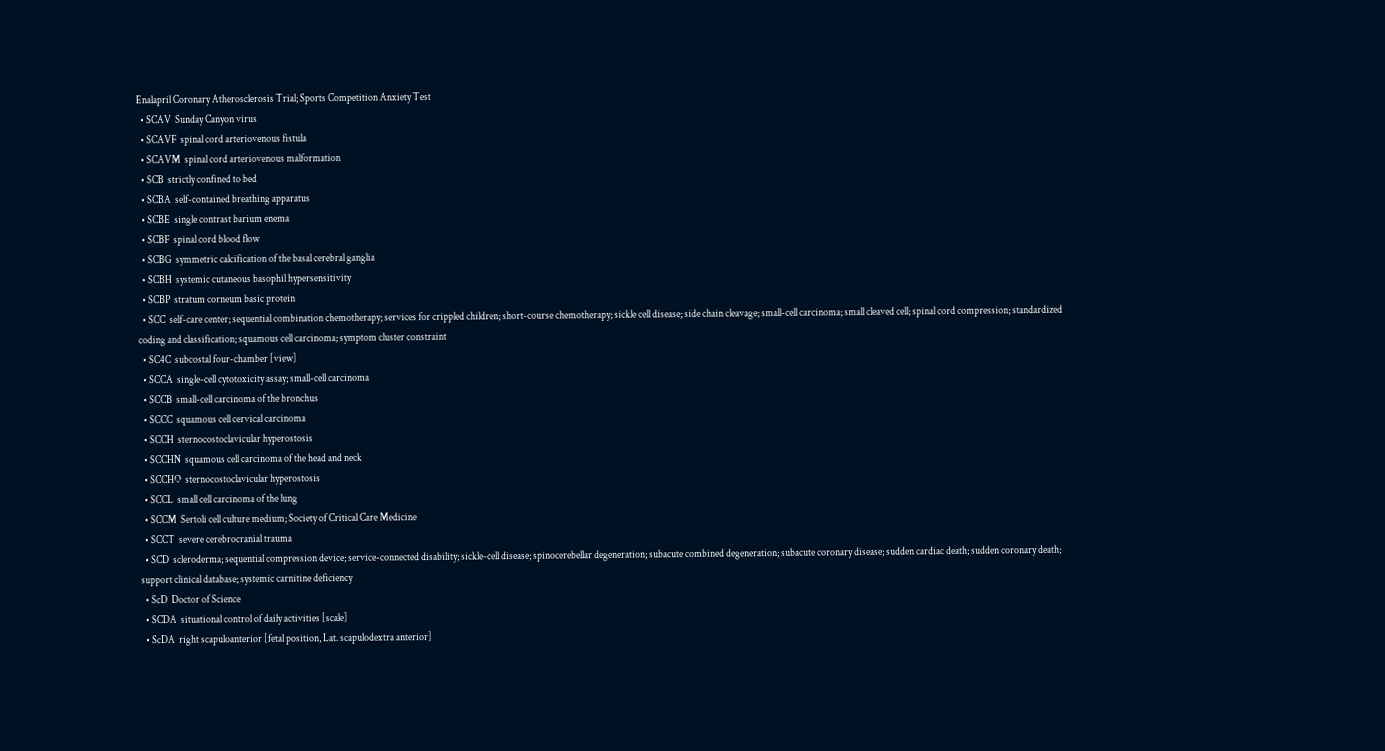Enalapril Coronary Atherosclerosis Trial; Sports Competition Anxiety Test
  • SCAV  Sunday Canyon virus
  • SCAVF  spinal cord arteriovenous fistula
  • SCAVM  spinal cord arteriovenous malformation
  • SCB  strictly confined to bed
  • SCBA  self-contained breathing apparatus
  • SCBE  single contrast barium enema
  • SCBF  spinal cord blood flow
  • SCBG  symmetric calcification of the basal cerebral ganglia
  • SCBH  systemic cutaneous basophil hypersensitivity
  • SCBP  stratum corneum basic protein
  • SCC  self-care center; sequential combination chemotherapy; services for crippled children; short-course chemotherapy; sickle cell disease; side chain cleavage; small-cell carcinoma; small cleaved cell; spinal cord compression; standardized coding and classification; squamous cell carcinoma; symptom cluster constraint
  • SC4C  subcostal four-chamber [view]
  • SCCA  single-cell cytotoxicity assay; small-cell carcinoma
  • SCCB  small-cell carcinoma of the bronchus
  • SCCC  squamous cell cervical carcinoma
  • SCCH  sternocostoclavicular hyperostosis
  • SCCHN  squamous cell carcinoma of the head and neck
  • SCCHO  sternocostoclavicular hyperostosis
  • SCCL  small cell carcinoma of the lung
  • SCCM  Sertoli cell culture medium; Society of Critical Care Medicine
  • SCCT  severe cerebrocranial trauma
  • SCD  scleroderma; sequential compression device; service-connected disability; sickle-cell disease; spinocerebellar degeneration; subacute combined degeneration; subacute coronary disease; sudden cardiac death; sudden coronary death; support clinical database; systemic carnitine deficiency
  • ScD  Doctor of Science
  • SCDA  situational control of daily activities [scale]
  • ScDA  right scapuloanterior [fetal position, Lat. scapulodextra anterior]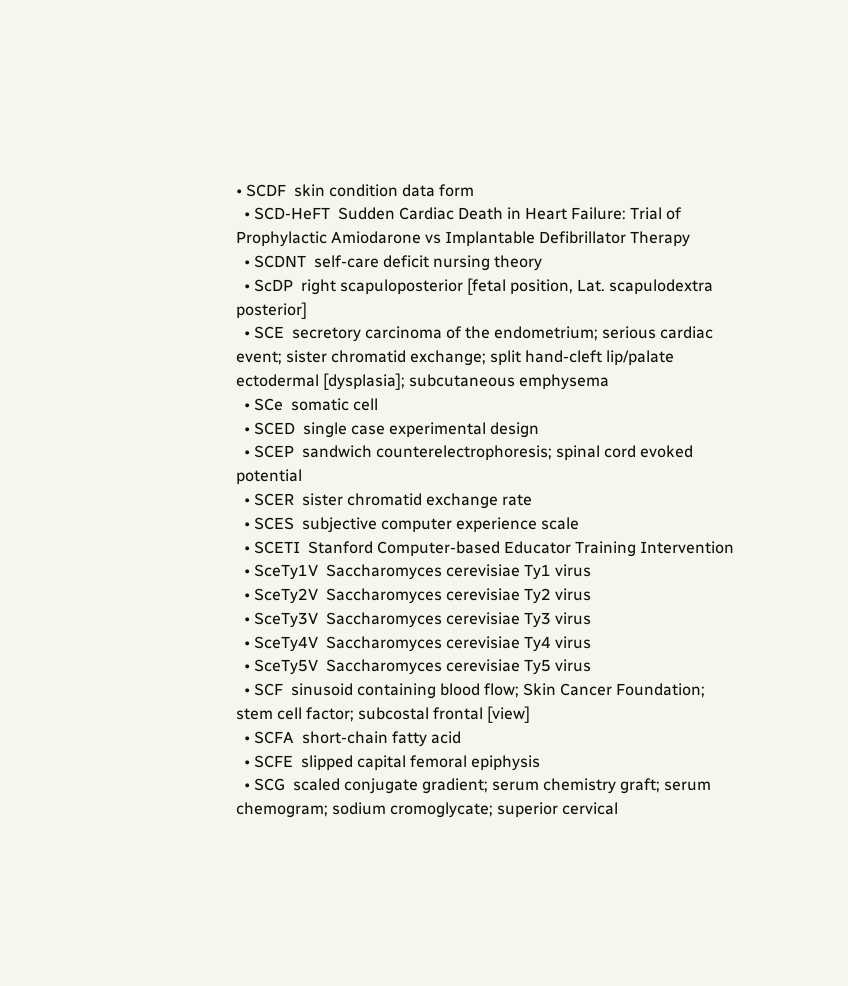• SCDF  skin condition data form
  • SCD-HeFT  Sudden Cardiac Death in Heart Failure: Trial of Prophylactic Amiodarone vs Implantable Defibrillator Therapy
  • SCDNT  self-care deficit nursing theory
  • ScDP  right scapuloposterior [fetal position, Lat. scapulodextra posterior]
  • SCE  secretory carcinoma of the endometrium; serious cardiac event; sister chromatid exchange; split hand-cleft lip/palate ectodermal [dysplasia]; subcutaneous emphysema
  • SCe  somatic cell
  • SCED  single case experimental design
  • SCEP  sandwich counterelectrophoresis; spinal cord evoked potential
  • SCER  sister chromatid exchange rate
  • SCES  subjective computer experience scale
  • SCETI  Stanford Computer-based Educator Training Intervention
  • SceTy1V  Saccharomyces cerevisiae Ty1 virus
  • SceTy2V  Saccharomyces cerevisiae Ty2 virus
  • SceTy3V  Saccharomyces cerevisiae Ty3 virus
  • SceTy4V  Saccharomyces cerevisiae Ty4 virus
  • SceTy5V  Saccharomyces cerevisiae Ty5 virus
  • SCF  sinusoid containing blood flow; Skin Cancer Foundation; stem cell factor; subcostal frontal [view]
  • SCFA  short-chain fatty acid
  • SCFE  slipped capital femoral epiphysis
  • SCG  scaled conjugate gradient; serum chemistry graft; serum chemogram; sodium cromoglycate; superior cervical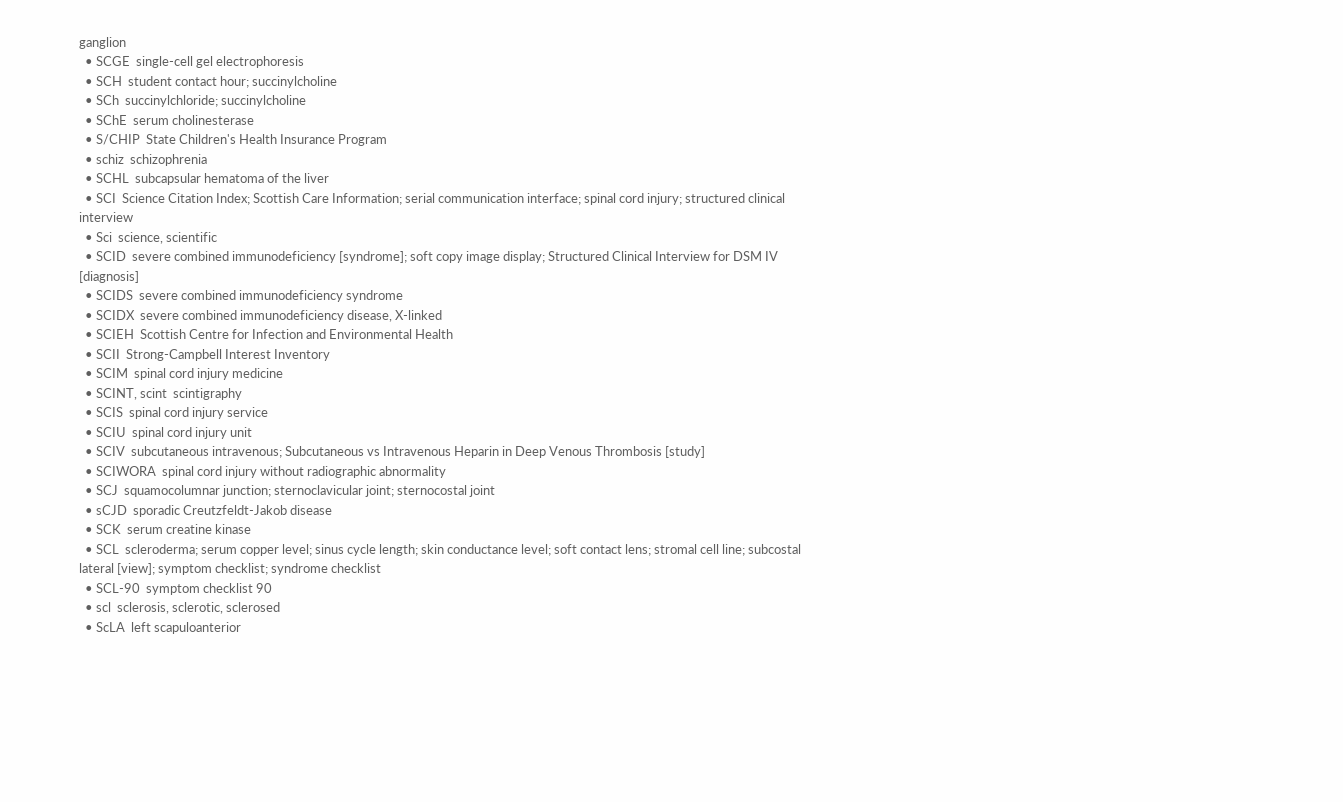ganglion
  • SCGE  single-cell gel electrophoresis
  • SCH  student contact hour; succinylcholine
  • SCh  succinylchloride; succinylcholine
  • SChE  serum cholinesterase
  • S/CHIP  State Children's Health Insurance Program
  • schiz  schizophrenia
  • SCHL  subcapsular hematoma of the liver
  • SCI  Science Citation Index; Scottish Care Information; serial communication interface; spinal cord injury; structured clinical interview
  • Sci  science, scientific
  • SCID  severe combined immunodeficiency [syndrome]; soft copy image display; Structured Clinical Interview for DSM IV [diagnosis]
  • SCIDS  severe combined immunodeficiency syndrome
  • SCIDX  severe combined immunodeficiency disease, X-linked
  • SCIEH  Scottish Centre for Infection and Environmental Health
  • SCII  Strong-Campbell Interest Inventory
  • SCIM  spinal cord injury medicine
  • SCINT, scint  scintigraphy
  • SCIS  spinal cord injury service
  • SCIU  spinal cord injury unit
  • SCIV  subcutaneous intravenous; Subcutaneous vs Intravenous Heparin in Deep Venous Thrombosis [study]
  • SCIWORA  spinal cord injury without radiographic abnormality
  • SCJ  squamocolumnar junction; sternoclavicular joint; sternocostal joint
  • sCJD  sporadic Creutzfeldt-Jakob disease
  • SCK  serum creatine kinase
  • SCL  scleroderma; serum copper level; sinus cycle length; skin conductance level; soft contact lens; stromal cell line; subcostal lateral [view]; symptom checklist; syndrome checklist
  • SCL-90  symptom checklist 90
  • scl  sclerosis, sclerotic, sclerosed
  • ScLA  left scapuloanterior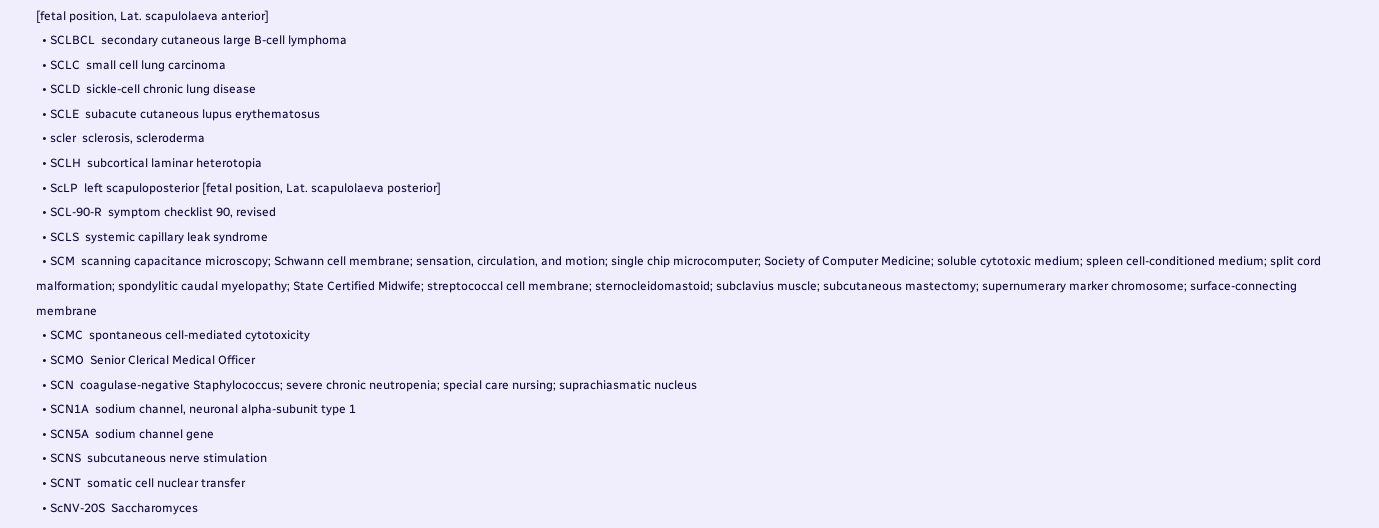[fetal position, Lat. scapulolaeva anterior]
  • SCLBCL  secondary cutaneous large B-cell lymphoma
  • SCLC  small cell lung carcinoma
  • SCLD  sickle-cell chronic lung disease
  • SCLE  subacute cutaneous lupus erythematosus
  • scler  sclerosis, scleroderma
  • SCLH  subcortical laminar heterotopia
  • ScLP  left scapuloposterior [fetal position, Lat. scapulolaeva posterior]
  • SCL-90-R  symptom checklist 90, revised
  • SCLS  systemic capillary leak syndrome
  • SCM  scanning capacitance microscopy; Schwann cell membrane; sensation, circulation, and motion; single chip microcomputer; Society of Computer Medicine; soluble cytotoxic medium; spleen cell-conditioned medium; split cord malformation; spondylitic caudal myelopathy; State Certified Midwife; streptococcal cell membrane; sternocleidomastoid; subclavius muscle; subcutaneous mastectomy; supernumerary marker chromosome; surface-connecting membrane
  • SCMC  spontaneous cell-mediated cytotoxicity
  • SCMO  Senior Clerical Medical Officer
  • SCN  coagulase-negative Staphylococcus; severe chronic neutropenia; special care nursing; suprachiasmatic nucleus
  • SCN1A  sodium channel, neuronal alpha-subunit type 1
  • SCN5A  sodium channel gene
  • SCNS  subcutaneous nerve stimulation
  • SCNT  somatic cell nuclear transfer
  • ScNV-20S  Saccharomyces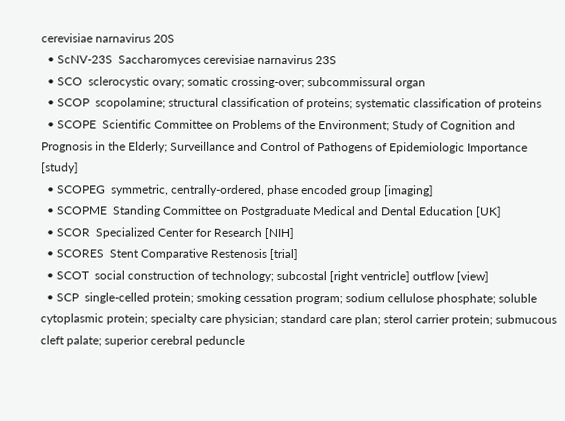cerevisiae narnavirus 20S
  • ScNV-23S  Saccharomyces cerevisiae narnavirus 23S
  • SCO  sclerocystic ovary; somatic crossing-over; subcommissural organ
  • SCOP  scopolamine; structural classification of proteins; systematic classification of proteins
  • SCOPE  Scientific Committee on Problems of the Environment; Study of Cognition and Prognosis in the Elderly; Surveillance and Control of Pathogens of Epidemiologic Importance [study]
  • SCOPEG  symmetric, centrally-ordered, phase encoded group [imaging]
  • SCOPME  Standing Committee on Postgraduate Medical and Dental Education [UK]
  • SCOR  Specialized Center for Research [NIH]
  • SCORES  Stent Comparative Restenosis [trial]
  • SCOT  social construction of technology; subcostal [right ventricle] outflow [view]
  • SCP  single-celled protein; smoking cessation program; sodium cellulose phosphate; soluble cytoplasmic protein; specialty care physician; standard care plan; sterol carrier protein; submucous cleft palate; superior cerebral peduncle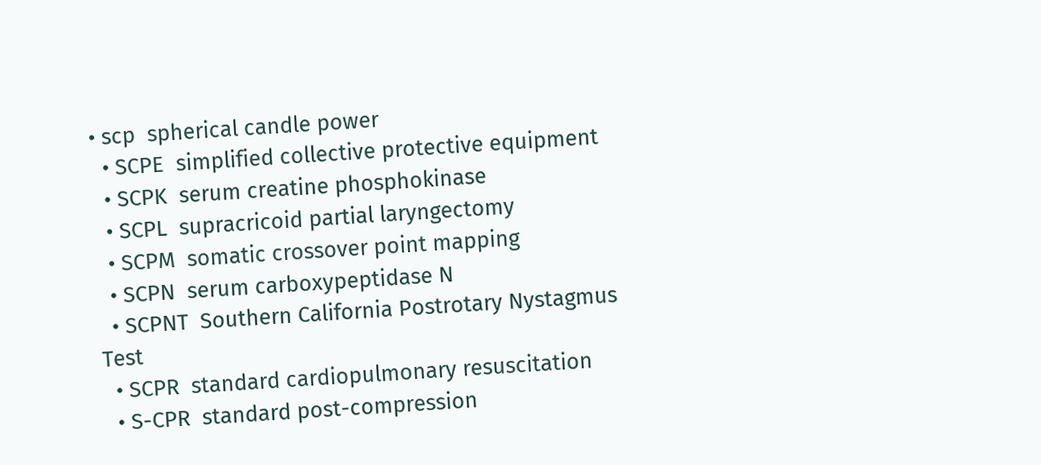• scp  spherical candle power
  • SCPE  simplified collective protective equipment
  • SCPK  serum creatine phosphokinase
  • SCPL  supracricoid partial laryngectomy
  • SCPM  somatic crossover point mapping
  • SCPN  serum carboxypeptidase N
  • SCPNT  Southern California Postrotary Nystagmus Test
  • SCPR  standard cardiopulmonary resuscitation
  • S-CPR  standard post-compression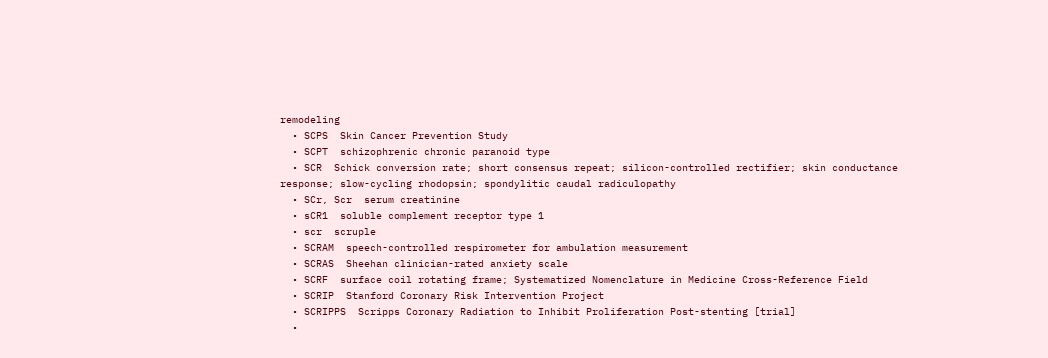remodeling
  • SCPS  Skin Cancer Prevention Study
  • SCPT  schizophrenic chronic paranoid type
  • SCR  Schick conversion rate; short consensus repeat; silicon-controlled rectifier; skin conductance response; slow-cycling rhodopsin; spondylitic caudal radiculopathy
  • SCr, Scr  serum creatinine
  • sCR1  soluble complement receptor type 1
  • scr  scruple
  • SCRAM  speech-controlled respirometer for ambulation measurement
  • SCRAS  Sheehan clinician-rated anxiety scale
  • SCRF  surface coil rotating frame; Systematized Nomenclature in Medicine Cross-Reference Field
  • SCRIP  Stanford Coronary Risk Intervention Project
  • SCRIPPS  Scripps Coronary Radiation to Inhibit Proliferation Post-stenting [trial]
  •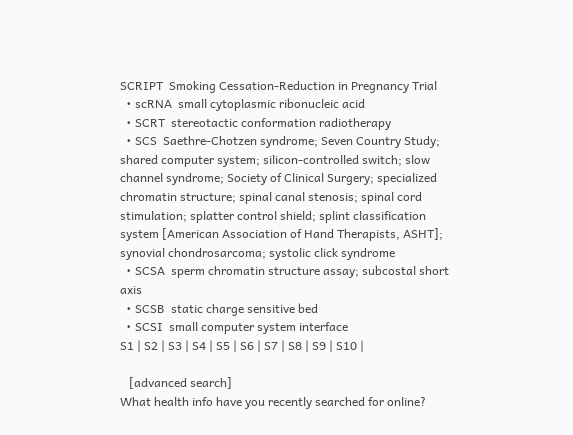SCRIPT  Smoking Cessation-Reduction in Pregnancy Trial
  • scRNA  small cytoplasmic ribonucleic acid
  • SCRT  stereotactic conformation radiotherapy
  • SCS  Saethre-Chotzen syndrome; Seven Country Study; shared computer system; silicon-controlled switch; slow channel syndrome; Society of Clinical Surgery; specialized chromatin structure; spinal canal stenosis; spinal cord stimulation; splatter control shield; splint classification system [American Association of Hand Therapists, ASHT]; synovial chondrosarcoma; systolic click syndrome
  • SCSA  sperm chromatin structure assay; subcostal short axis
  • SCSB  static charge sensitive bed
  • SCSI  small computer system interface
S1 | S2 | S3 | S4 | S5 | S6 | S7 | S8 | S9 | S10 |

   [advanced search]
What health info have you recently searched for online?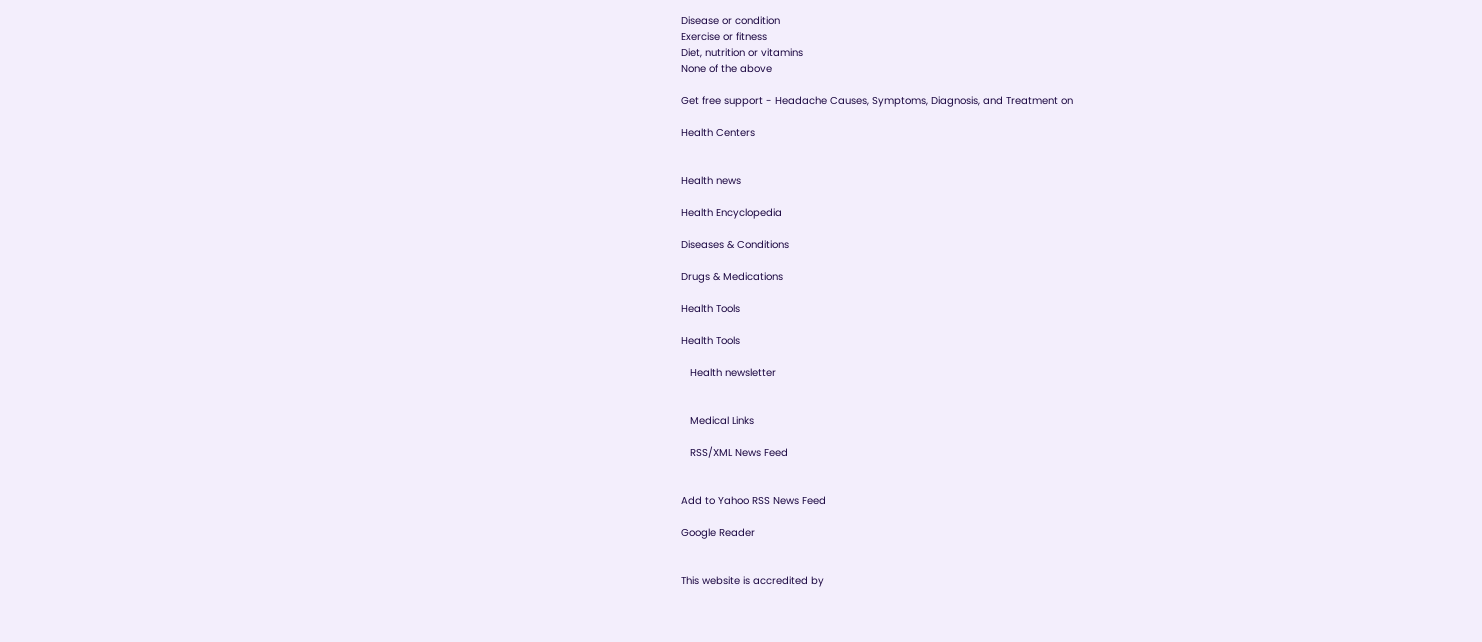Disease or condition
Exercise or fitness
Diet, nutrition or vitamins
None of the above

Get free support - Headache Causes, Symptoms, Diagnosis, and Treatment on

Health Centers


Health news

Health Encyclopedia

Diseases & Conditions

Drugs & Medications

Health Tools

Health Tools

   Health newsletter


   Medical Links

   RSS/XML News Feed


Add to Yahoo RSS News Feed

Google Reader


This website is accredited by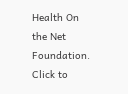Health On the Net Foundation. Click to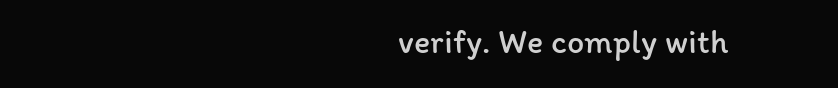verify. We comply with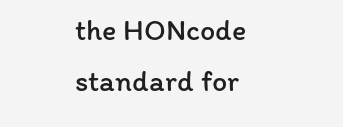the HONcode standard for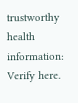trustworthy health information:
Verify here.